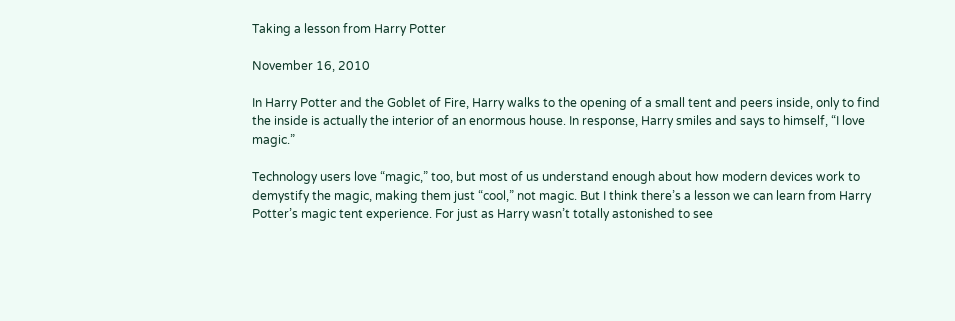Taking a lesson from Harry Potter

November 16, 2010

In Harry Potter and the Goblet of Fire, Harry walks to the opening of a small tent and peers inside, only to find the inside is actually the interior of an enormous house. In response, Harry smiles and says to himself, “I love magic.”

Technology users love “magic,” too, but most of us understand enough about how modern devices work to demystify the magic, making them just “cool,” not magic. But I think there’s a lesson we can learn from Harry Potter’s magic tent experience. For just as Harry wasn’t totally astonished to see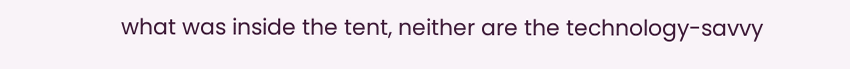what was inside the tent, neither are the technology-savvy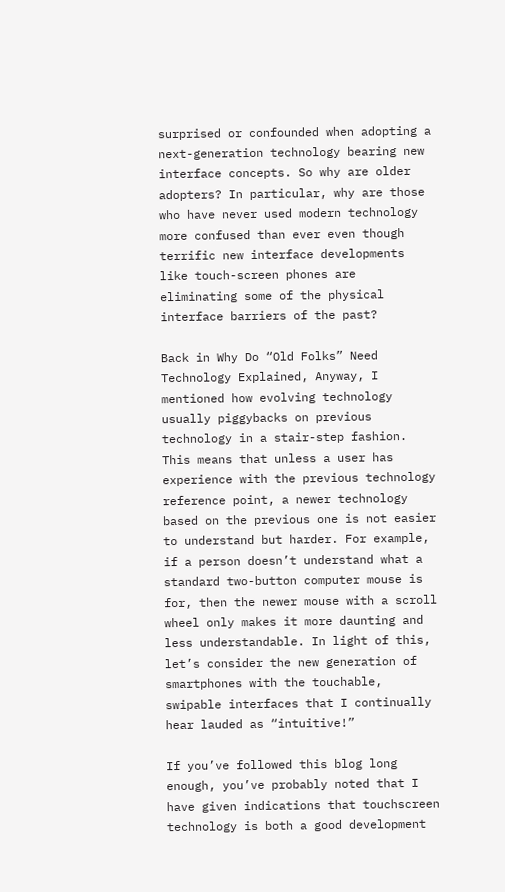surprised or confounded when adopting a next-generation technology bearing new interface concepts. So why are older adopters? In particular, why are those who have never used modern technology more confused than ever even though terrific new interface developments like touch-screen phones are eliminating some of the physical interface barriers of the past?

Back in Why Do “Old Folks” Need Technology Explained, Anyway, I mentioned how evolving technology usually piggybacks on previous technology in a stair-step fashion. This means that unless a user has experience with the previous technology reference point, a newer technology based on the previous one is not easier to understand but harder. For example, if a person doesn’t understand what a standard two-button computer mouse is for, then the newer mouse with a scroll wheel only makes it more daunting and less understandable. In light of this, let’s consider the new generation of smartphones with the touchable, swipable interfaces that I continually hear lauded as “intuitive!”

If you’ve followed this blog long enough, you’ve probably noted that I have given indications that touchscreen technology is both a good development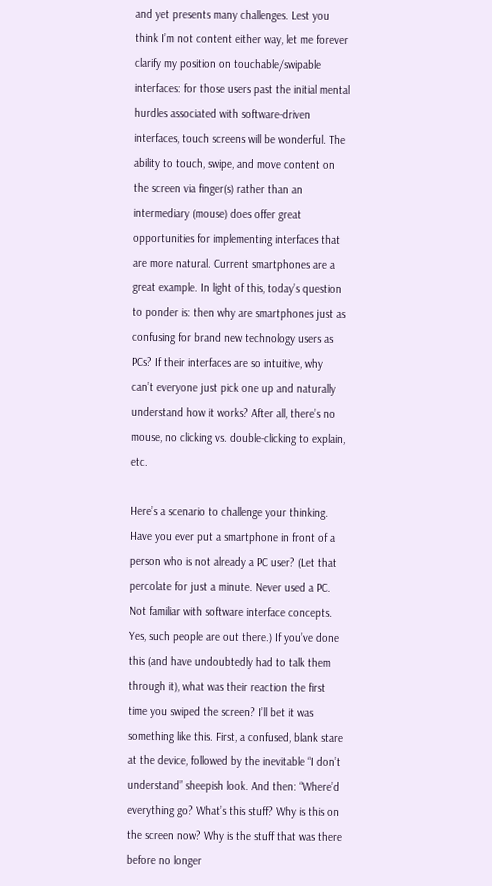and yet presents many challenges. Lest you think I’m not content either way, let me forever clarify my position on touchable/swipable interfaces: for those users past the initial mental hurdles associated with software-driven interfaces, touch screens will be wonderful. The ability to touch, swipe, and move content on the screen via finger(s) rather than an intermediary (mouse) does offer great opportunities for implementing interfaces that are more natural. Current smartphones are a great example. In light of this, today’s question to ponder is: then why are smartphones just as confusing for brand new technology users as PCs? If their interfaces are so intuitive, why can’t everyone just pick one up and naturally understand how it works? After all, there’s no mouse, no clicking vs. double-clicking to explain, etc.

Here’s a scenario to challenge your thinking. Have you ever put a smartphone in front of a person who is not already a PC user? (Let that percolate for just a minute. Never used a PC. Not familiar with software interface concepts. Yes, such people are out there.) If you’ve done this (and have undoubtedly had to talk them through it), what was their reaction the first time you swiped the screen? I’ll bet it was something like this. First, a confused, blank stare at the device, followed by the inevitable “I don’t understand” sheepish look. And then: “Where’d everything go? What’s this stuff? Why is this on the screen now? Why is the stuff that was there before no longer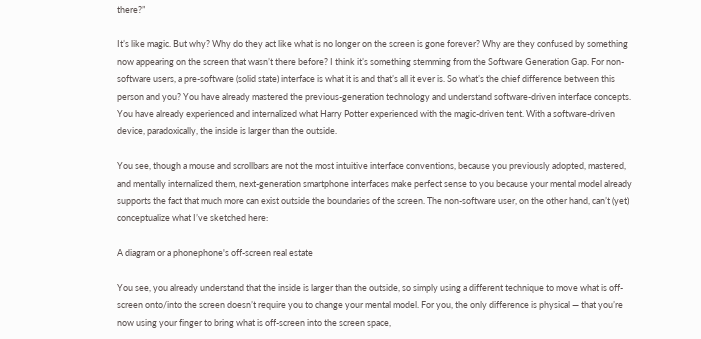there?”

It’s like magic. But why? Why do they act like what is no longer on the screen is gone forever? Why are they confused by something now appearing on the screen that wasn’t there before? I think it’s something stemming from the Software Generation Gap. For non-software users, a pre-software (solid state) interface is what it is and that’s all it ever is. So what’s the chief difference between this person and you? You have already mastered the previous-generation technology and understand software-driven interface concepts. You have already experienced and internalized what Harry Potter experienced with the magic-driven tent. With a software-driven device, paradoxically, the inside is larger than the outside.

You see, though a mouse and scrollbars are not the most intuitive interface conventions, because you previously adopted, mastered, and mentally internalized them, next-generation smartphone interfaces make perfect sense to you because your mental model already supports the fact that much more can exist outside the boundaries of the screen. The non-software user, on the other hand, can’t (yet) conceptualize what I’ve sketched here:

A diagram or a phonephone's off-screen real estate

You see, you already understand that the inside is larger than the outside, so simply using a different technique to move what is off-screen onto/into the screen doesn’t require you to change your mental model. For you, the only difference is physical — that you’re now using your finger to bring what is off-screen into the screen space,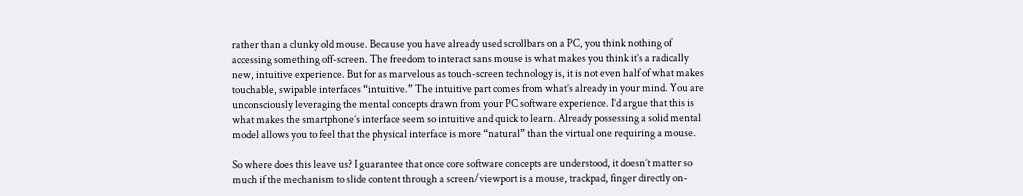rather than a clunky old mouse. Because you have already used scrollbars on a PC, you think nothing of accessing something off-screen. The freedom to interact sans mouse is what makes you think it’s a radically new, intuitive experience. But for as marvelous as touch-screen technology is, it is not even half of what makes touchable, swipable interfaces “intuitive.” The intuitive part comes from what’s already in your mind. You are unconsciously leveraging the mental concepts drawn from your PC software experience. I’d argue that this is what makes the smartphone’s interface seem so intuitive and quick to learn. Already possessing a solid mental model allows you to feel that the physical interface is more “natural” than the virtual one requiring a mouse.

So where does this leave us? I guarantee that once core software concepts are understood, it doesn’t matter so much if the mechanism to slide content through a screen/viewport is a mouse, trackpad, finger directly on-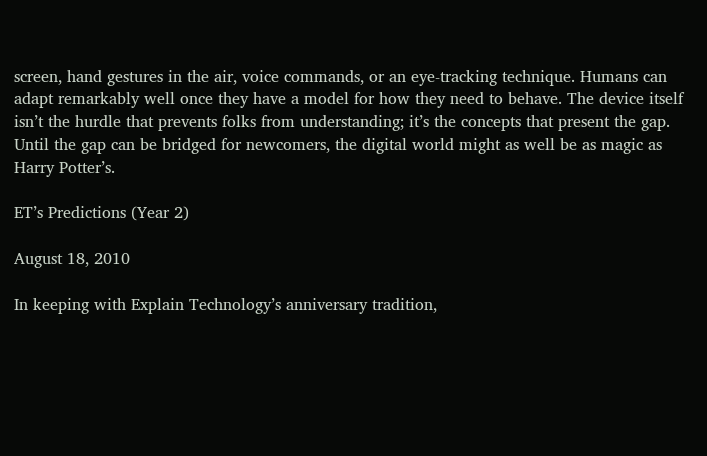screen, hand gestures in the air, voice commands, or an eye-tracking technique. Humans can adapt remarkably well once they have a model for how they need to behave. The device itself isn’t the hurdle that prevents folks from understanding; it’s the concepts that present the gap. Until the gap can be bridged for newcomers, the digital world might as well be as magic as Harry Potter’s.

ET’s Predictions (Year 2)

August 18, 2010

In keeping with Explain Technology’s anniversary tradition,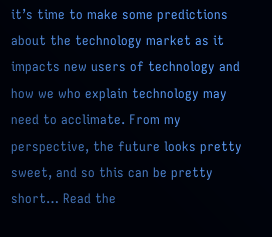it’s time to make some predictions about the technology market as it impacts new users of technology and how we who explain technology may need to acclimate. From my perspective, the future looks pretty sweet, and so this can be pretty short… Read the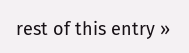rest of this entry »